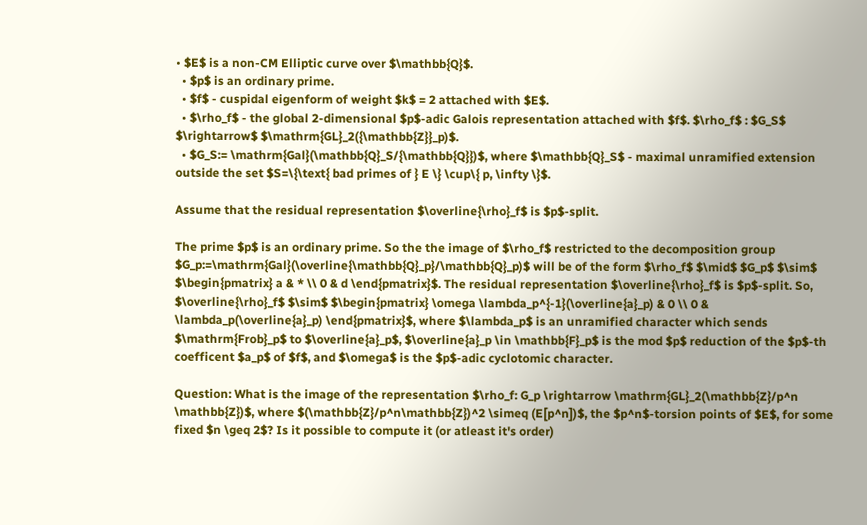• $E$ is a non-CM Elliptic curve over $\mathbb{Q}$.
  • $p$ is an ordinary prime.
  • $f$ - cuspidal eigenform of weight $k$ = 2 attached with $E$.
  • $\rho_f$ - the global 2-dimensional $p$-adic Galois representation attached with $f$. $\rho_f$ : $G_S$ $\rightarrow$ $\mathrm{GL}_2({\mathbb{Z}}_p)$.
  • $G_S:= \mathrm{Gal}(\mathbb{Q}_S/{\mathbb{Q}})$, where $\mathbb{Q}_S$ - maximal unramified extension outside the set $S=\{\text{ bad primes of } E \} \cup\{ p, \infty \}$.

Assume that the residual representation $\overline{\rho}_f$ is $p$-split.

The prime $p$ is an ordinary prime. So the the image of $\rho_f$ restricted to the decomposition group $G_p:=\mathrm{Gal}(\overline{\mathbb{Q}_p}/\mathbb{Q}_p)$ will be of the form $\rho_f$ $\mid$ $G_p$ $\sim$ $\begin{pmatrix} a & * \\ 0 & d \end{pmatrix}$. The residual representation $\overline{\rho}_f$ is $p$-split. So, $\overline{\rho}_f$ $\sim$ $\begin{pmatrix} \omega \lambda_p^{-1}(\overline{a}_p) & 0 \\ 0 & \lambda_p(\overline{a}_p) \end{pmatrix}$, where $\lambda_p$ is an unramified character which sends $\mathrm{Frob}_p$ to $\overline{a}_p$, $\overline{a}_p \in \mathbb{F}_p$ is the mod $p$ reduction of the $p$-th coefficent $a_p$ of $f$, and $\omega$ is the $p$-adic cyclotomic character.

Question: What is the image of the representation $\rho_f: G_p \rightarrow \mathrm{GL}_2(\mathbb{Z}/p^n \mathbb{Z})$, where $(\mathbb{Z}/p^n\mathbb{Z})^2 \simeq (E[p^n])$, the $p^n$-torsion points of $E$, for some fixed $n \geq 2$? Is it possible to compute it (or atleast it's order)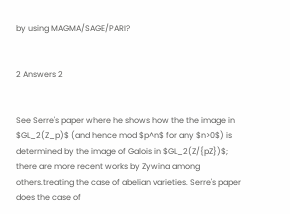by using MAGMA/SAGE/PARI?


2 Answers 2


See Serre's paper where he shows how the the image in $GL_2(Z_p)$ (and hence mod $p^n$ for any $n>0$) is determined by the image of Galois in $GL_2(Z/{pZ})$; there are more recent works by Zywina among others.treating the case of abelian varieties. Serre's paper does the case of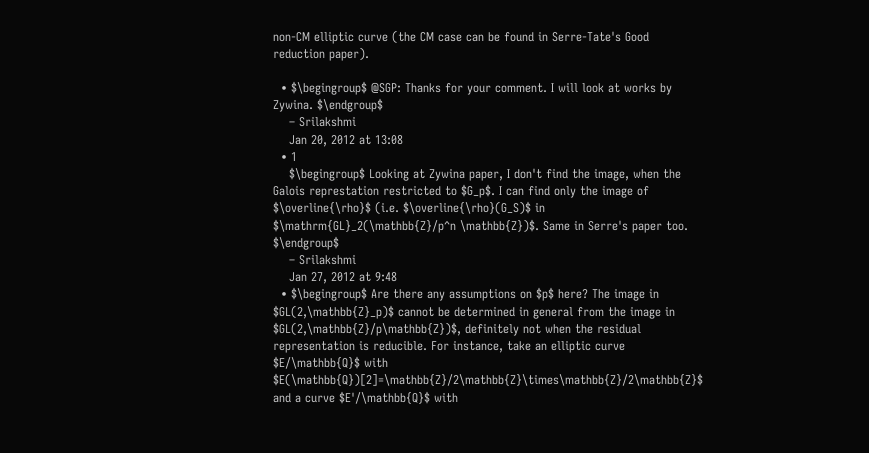non-CM elliptic curve (the CM case can be found in Serre-Tate's Good reduction paper).

  • $\begingroup$ @SGP: Thanks for your comment. I will look at works by Zywina. $\endgroup$
    – Srilakshmi
    Jan 20, 2012 at 13:08
  • 1
    $\begingroup$ Looking at Zywina paper, I don't find the image, when the Galois represtation restricted to $G_p$. I can find only the image of $\overline{\rho}$ (i.e. $\overline{\rho}(G_S)$ in $\mathrm{GL}_2(\mathbb{Z}/p^n \mathbb{Z})$. Same in Serre's paper too. $\endgroup$
    – Srilakshmi
    Jan 27, 2012 at 9:48
  • $\begingroup$ Are there any assumptions on $p$ here? The image in $GL(2,\mathbb{Z}_p)$ cannot be determined in general from the image in $GL(2,\mathbb{Z}/p\mathbb{Z})$, definitely not when the residual representation is reducible. For instance, take an elliptic curve $E/\mathbb{Q}$ with $E(\mathbb{Q})[2]=\mathbb{Z}/2\mathbb{Z}\times\mathbb{Z}/2\mathbb{Z}$ and a curve $E'/\mathbb{Q}$ with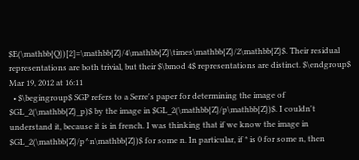$E(\mathbb{Q})[2]=\mathbb{Z}/4\mathbb{Z}\times\mathbb{Z}/2\mathbb{Z}$. Their residual representations are both trivial, but their $\bmod 4$ representations are distinct. $\endgroup$ Mar 19, 2012 at 16:11
  • $\begingroup$ SGP refers to a Serre's paper for determining the image of $GL_2(\mathbb{Z}_p)$ by the image in $GL_2(\mathbb{Z}/p\mathbb{Z})$. I couldn't understand it, because it is in french. I was thinking that if we know the image in $GL_2(\mathbb{Z}/p^n\mathbb{Z})$ for some n. In particular, if * is 0 for some n, then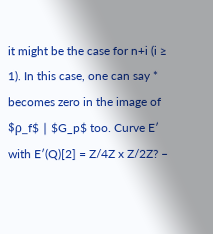it might be the case for n+i (i ≥ 1). In this case, one can say * becomes zero in the image of $ρ_f$ ∣ $G_p$ too. Curve E′ with E′(Q)[2] = Z/4Z x Z/2Z? –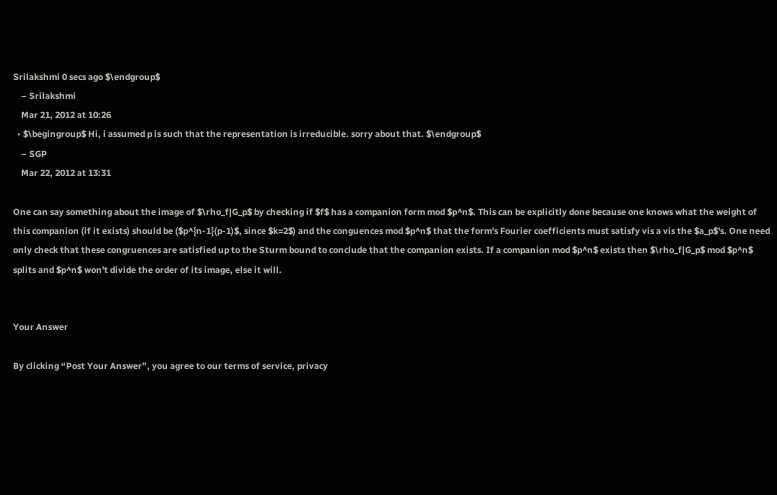Srilakshmi 0 secs ago $\endgroup$
    – Srilakshmi
    Mar 21, 2012 at 10:26
  • $\begingroup$ Hi, i assumed p is such that the representation is irreducible. sorry about that. $\endgroup$
    – SGP
    Mar 22, 2012 at 13:31

One can say something about the image of $\rho_f|G_p$ by checking if $f$ has a companion form mod $p^n$. This can be explicitly done because one knows what the weight of this companion (if it exists) should be ($p^{n-1}(p-1)$, since $k=2$) and the conguences mod $p^n$ that the form's Fourier coefficients must satisfy vis a vis the $a_p$'s. One need only check that these congruences are satisfied up to the Sturm bound to conclude that the companion exists. If a companion mod $p^n$ exists then $\rho_f|G_p$ mod $p^n$ splits and $p^n$ won't divide the order of its image, else it will.


Your Answer

By clicking “Post Your Answer”, you agree to our terms of service, privacy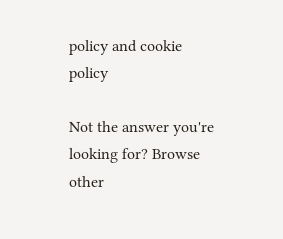policy and cookie policy

Not the answer you're looking for? Browse other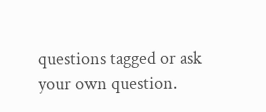questions tagged or ask your own question.